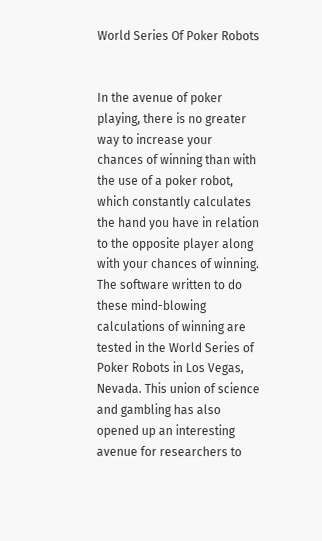World Series Of Poker Robots


In the avenue of poker playing, there is no greater way to increase your chances of winning than with the use of a poker robot, which constantly calculates the hand you have in relation to the opposite player along with your chances of winning. The software written to do these mind-blowing calculations of winning are tested in the World Series of Poker Robots in Los Vegas, Nevada. This union of science and gambling has also opened up an interesting avenue for researchers to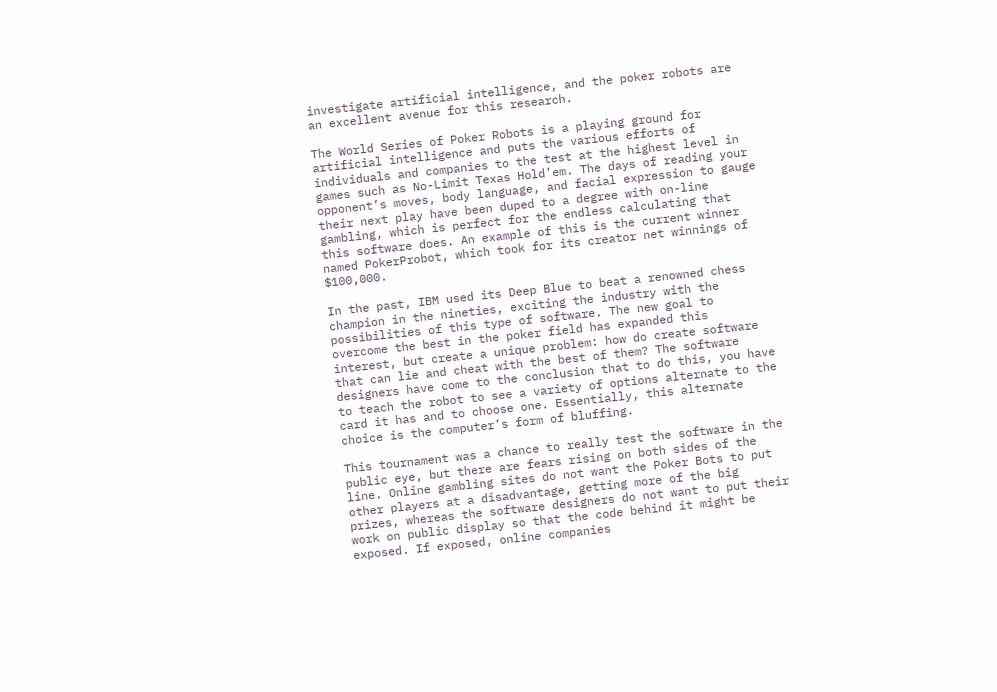investigate artificial intelligence, and the poker robots are an excellent avenue for this research.

The World Series of Poker Robots is a playing ground for artificial intelligence and puts the various efforts of individuals and companies to the test at the highest level in games such as No-Limit Texas Hold’em. The days of reading your opponent’s moves, body language, and facial expression to gauge their next play have been duped to a degree with on-line gambling, which is perfect for the endless calculating that this software does. An example of this is the current winner named PokerProbot, which took for its creator net winnings of $100,000.

In the past, IBM used its Deep Blue to beat a renowned chess champion in the nineties, exciting the industry with the possibilities of this type of software. The new goal to overcome the best in the poker field has expanded this interest, but create a unique problem: how do create software that can lie and cheat with the best of them? The software designers have come to the conclusion that to do this, you have to teach the robot to see a variety of options alternate to the card it has and to choose one. Essentially, this alternate choice is the computer’s form of bluffing.

This tournament was a chance to really test the software in the public eye, but there are fears rising on both sides of the line. Online gambling sites do not want the Poker Bots to put other players at a disadvantage, getting more of the big prizes, whereas the software designers do not want to put their work on public display so that the code behind it might be exposed. If exposed, online companies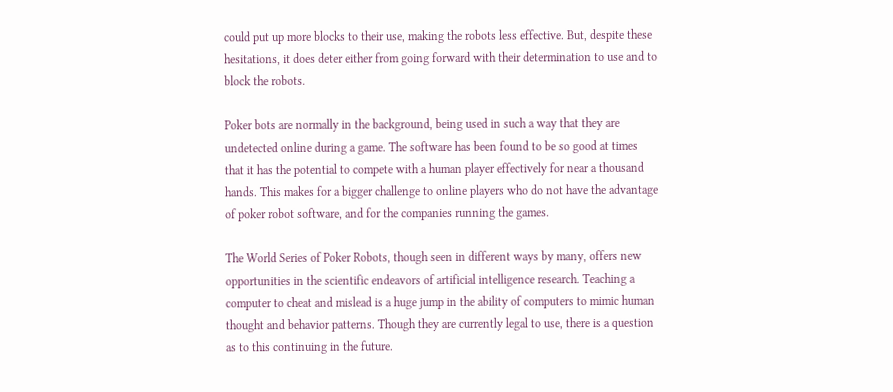could put up more blocks to their use, making the robots less effective. But, despite these hesitations, it does deter either from going forward with their determination to use and to block the robots.

Poker bots are normally in the background, being used in such a way that they are undetected online during a game. The software has been found to be so good at times that it has the potential to compete with a human player effectively for near a thousand hands. This makes for a bigger challenge to online players who do not have the advantage of poker robot software, and for the companies running the games.

The World Series of Poker Robots, though seen in different ways by many, offers new opportunities in the scientific endeavors of artificial intelligence research. Teaching a computer to cheat and mislead is a huge jump in the ability of computers to mimic human thought and behavior patterns. Though they are currently legal to use, there is a question as to this continuing in the future.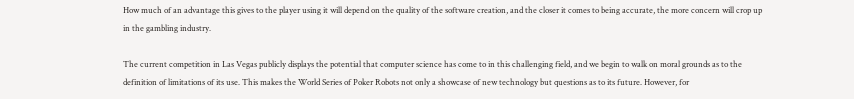How much of an advantage this gives to the player using it will depend on the quality of the software creation, and the closer it comes to being accurate, the more concern will crop up in the gambling industry.

The current competition in Las Vegas publicly displays the potential that computer science has come to in this challenging field, and we begin to walk on moral grounds as to the definition of limitations of its use. This makes the World Series of Poker Robots not only a showcase of new technology but questions as to its future. However, for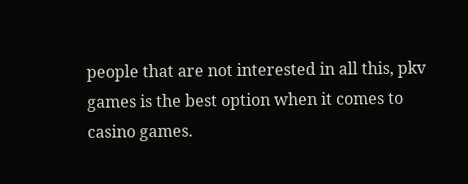people that are not interested in all this, pkv games is the best option when it comes to casino games.